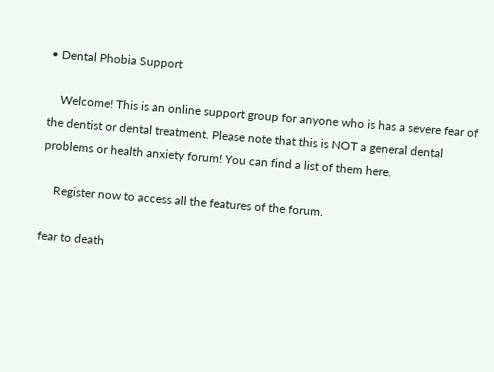• Dental Phobia Support

    Welcome! This is an online support group for anyone who is has a severe fear of the dentist or dental treatment. Please note that this is NOT a general dental problems or health anxiety forum! You can find a list of them here.

    Register now to access all the features of the forum.

fear to death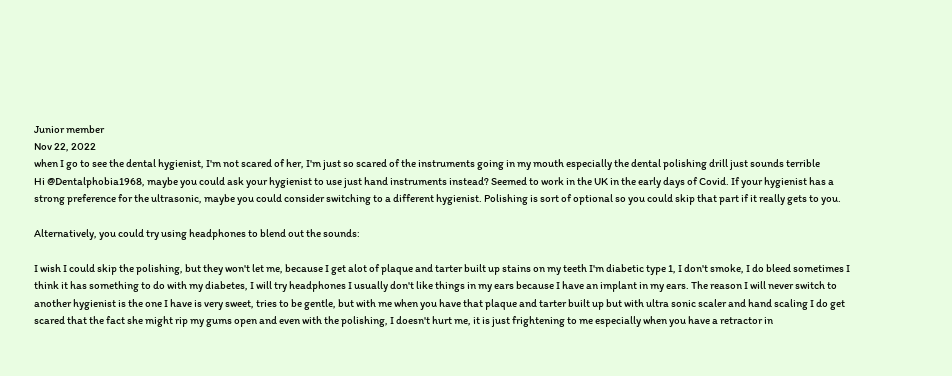Junior member
Nov 22, 2022
when I go to see the dental hygienist, I'm not scared of her, I'm just so scared of the instruments going in my mouth especially the dental polishing drill just sounds terrible
Hi @Dentalphobia1968, maybe you could ask your hygienist to use just hand instruments instead? Seemed to work in the UK in the early days of Covid. If your hygienist has a strong preference for the ultrasonic, maybe you could consider switching to a different hygienist. Polishing is sort of optional so you could skip that part if it really gets to you.

Alternatively, you could try using headphones to blend out the sounds:

I wish I could skip the polishing, but they won't let me, because I get alot of plaque and tarter built up stains on my teeth I'm diabetic type 1, I don't smoke, I do bleed sometimes I think it has something to do with my diabetes, I will try headphones I usually don't like things in my ears because I have an implant in my ears. The reason I will never switch to another hygienist is the one I have is very sweet, tries to be gentle, but with me when you have that plaque and tarter built up but with ultra sonic scaler and hand scaling I do get scared that the fact she might rip my gums open and even with the polishing, I doesn't hurt me, it is just frightening to me especially when you have a retractor in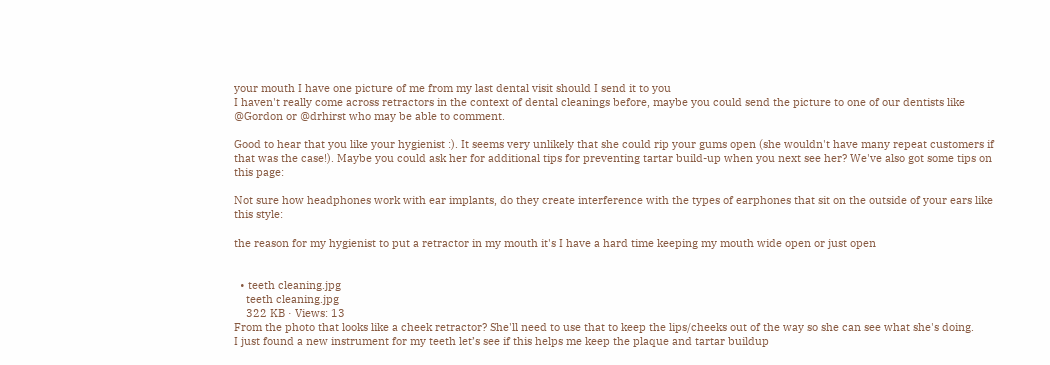your mouth I have one picture of me from my last dental visit should I send it to you
I haven't really come across retractors in the context of dental cleanings before, maybe you could send the picture to one of our dentists like @Gordon or @drhirst who may be able to comment.

Good to hear that you like your hygienist :). It seems very unlikely that she could rip your gums open (she wouldn't have many repeat customers if that was the case!). Maybe you could ask her for additional tips for preventing tartar build-up when you next see her? We've also got some tips on this page:

Not sure how headphones work with ear implants, do they create interference with the types of earphones that sit on the outside of your ears like this style:

the reason for my hygienist to put a retractor in my mouth it's I have a hard time keeping my mouth wide open or just open


  • teeth cleaning.jpg
    teeth cleaning.jpg
    322 KB · Views: 13
From the photo that looks like a cheek retractor? She'll need to use that to keep the lips/cheeks out of the way so she can see what she's doing.
I just found a new instrument for my teeth let’s see if this helps me keep the plaque and tartar buildup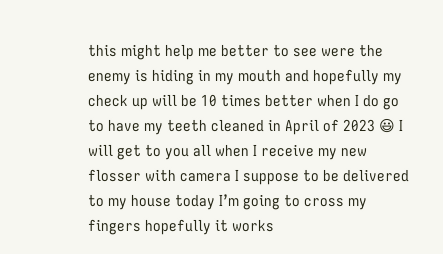this might help me better to see were the enemy is hiding in my mouth and hopefully my check up will be 10 times better when I do go to have my teeth cleaned in April of 2023 😃 I will get to you all when I receive my new flosser with camera I suppose to be delivered to my house today I’m going to cross my fingers hopefully it works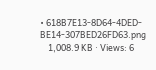• 618B7E13-8D64-4DED-BE14-307BED26FD63.png
    1,008.9 KB · Views: 6